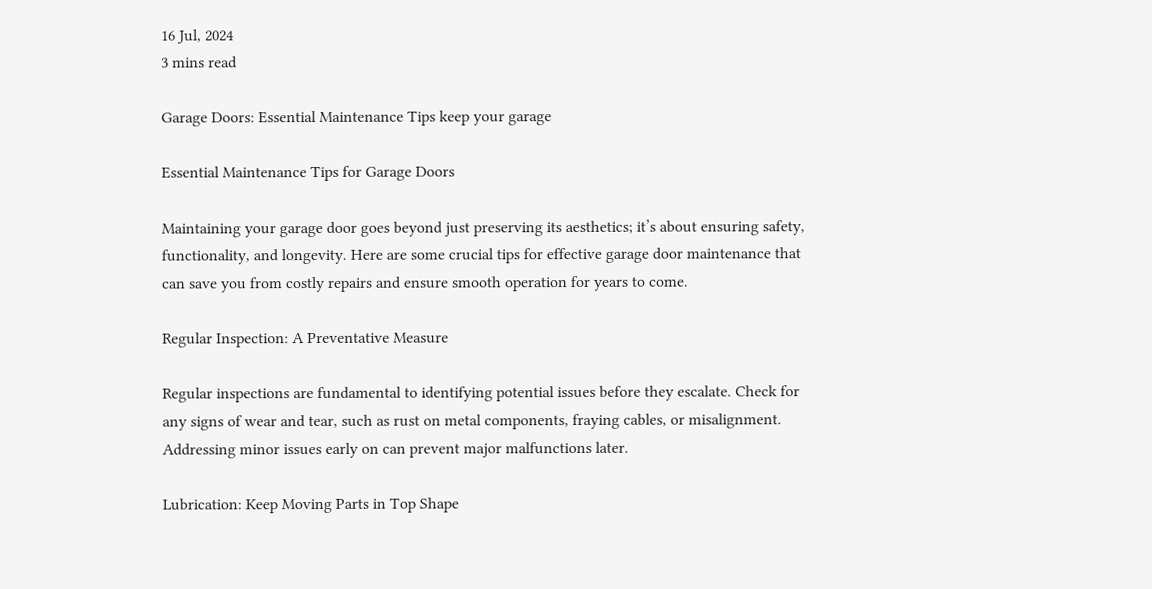16 Jul, 2024
3 mins read

Garage Doors: Essential Maintenance Tips keep your garage

Essential Maintenance Tips for Garage Doors

Maintaining your garage door goes beyond just preserving its aesthetics; it’s about ensuring safety, functionality, and longevity. Here are some crucial tips for effective garage door maintenance that can save you from costly repairs and ensure smooth operation for years to come.

Regular Inspection: A Preventative Measure

Regular inspections are fundamental to identifying potential issues before they escalate. Check for any signs of wear and tear, such as rust on metal components, fraying cables, or misalignment. Addressing minor issues early on can prevent major malfunctions later.

Lubrication: Keep Moving Parts in Top Shape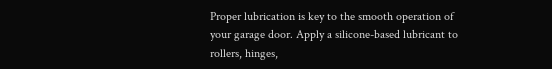Proper lubrication is key to the smooth operation of your garage door. Apply a silicone-based lubricant to rollers, hinges,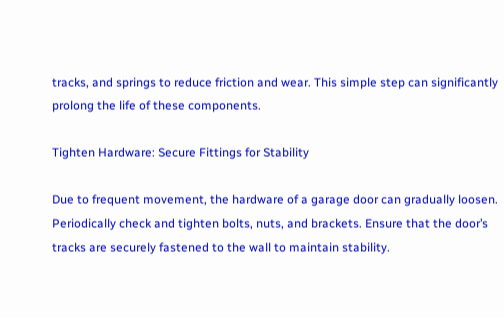tracks, and springs to reduce friction and wear. This simple step can significantly prolong the life of these components.

Tighten Hardware: Secure Fittings for Stability

Due to frequent movement, the hardware of a garage door can gradually loosen. Periodically check and tighten bolts, nuts, and brackets. Ensure that the door’s tracks are securely fastened to the wall to maintain stability.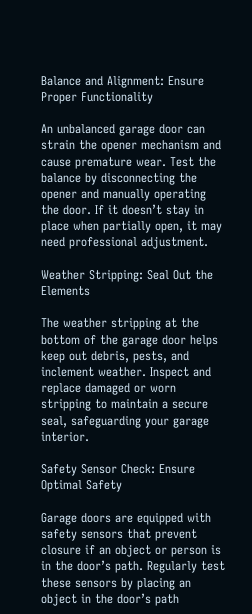Balance and Alignment: Ensure Proper Functionality

An unbalanced garage door can strain the opener mechanism and cause premature wear. Test the balance by disconnecting the opener and manually operating the door. If it doesn’t stay in place when partially open, it may need professional adjustment.

Weather Stripping: Seal Out the Elements

The weather stripping at the bottom of the garage door helps keep out debris, pests, and inclement weather. Inspect and replace damaged or worn stripping to maintain a secure seal, safeguarding your garage interior.

Safety Sensor Check: Ensure Optimal Safety

Garage doors are equipped with safety sensors that prevent closure if an object or person is in the door’s path. Regularly test these sensors by placing an object in the door’s path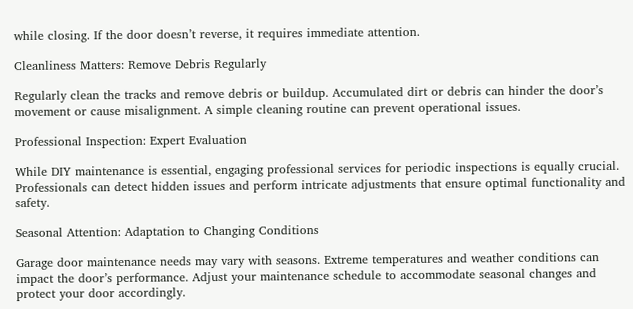while closing. If the door doesn’t reverse, it requires immediate attention.

Cleanliness Matters: Remove Debris Regularly

Regularly clean the tracks and remove debris or buildup. Accumulated dirt or debris can hinder the door’s movement or cause misalignment. A simple cleaning routine can prevent operational issues.

Professional Inspection: Expert Evaluation

While DIY maintenance is essential, engaging professional services for periodic inspections is equally crucial. Professionals can detect hidden issues and perform intricate adjustments that ensure optimal functionality and safety.

Seasonal Attention: Adaptation to Changing Conditions

Garage door maintenance needs may vary with seasons. Extreme temperatures and weather conditions can impact the door’s performance. Adjust your maintenance schedule to accommodate seasonal changes and protect your door accordingly.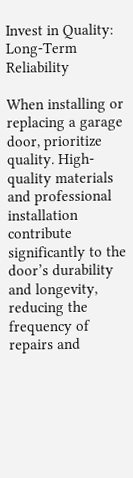Invest in Quality: Long-Term Reliability

When installing or replacing a garage door, prioritize quality. High-quality materials and professional installation contribute significantly to the door’s durability and longevity, reducing the frequency of repairs and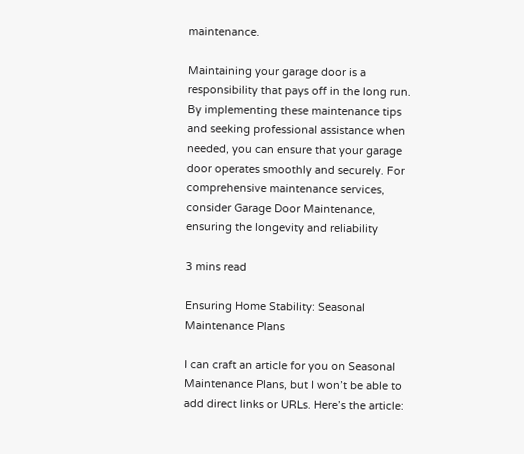maintenance.

Maintaining your garage door is a responsibility that pays off in the long run. By implementing these maintenance tips and seeking professional assistance when needed, you can ensure that your garage door operates smoothly and securely. For comprehensive maintenance services, consider Garage Door Maintenance, ensuring the longevity and reliability

3 mins read

Ensuring Home Stability: Seasonal Maintenance Plans

I can craft an article for you on Seasonal Maintenance Plans, but I won’t be able to add direct links or URLs. Here’s the article: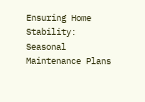Ensuring Home Stability: Seasonal Maintenance Plans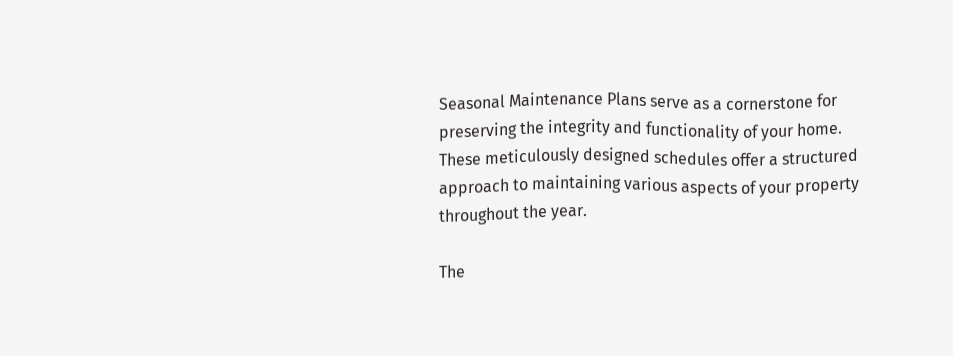Seasonal Maintenance Plans serve as a cornerstone for preserving the integrity and functionality of your home. These meticulously designed schedules offer a structured approach to maintaining various aspects of your property throughout the year.

The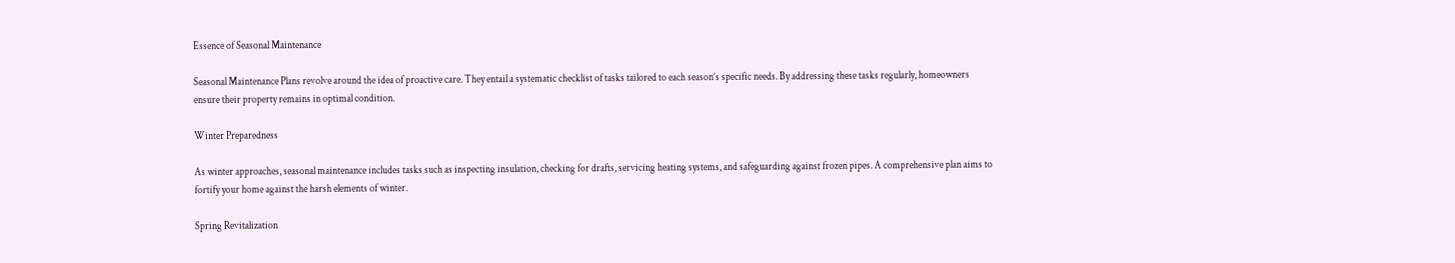Essence of Seasonal Maintenance

Seasonal Maintenance Plans revolve around the idea of proactive care. They entail a systematic checklist of tasks tailored to each season’s specific needs. By addressing these tasks regularly, homeowners ensure their property remains in optimal condition.

Winter Preparedness

As winter approaches, seasonal maintenance includes tasks such as inspecting insulation, checking for drafts, servicing heating systems, and safeguarding against frozen pipes. A comprehensive plan aims to fortify your home against the harsh elements of winter.

Spring Revitalization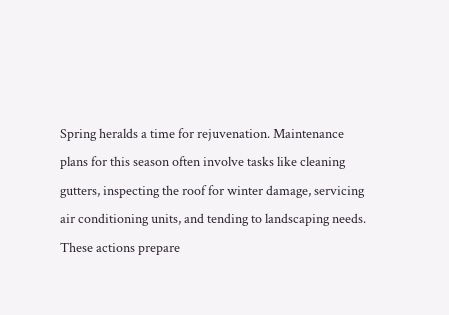Spring heralds a time for rejuvenation. Maintenance plans for this season often involve tasks like cleaning gutters, inspecting the roof for winter damage, servicing air conditioning units, and tending to landscaping needs. These actions prepare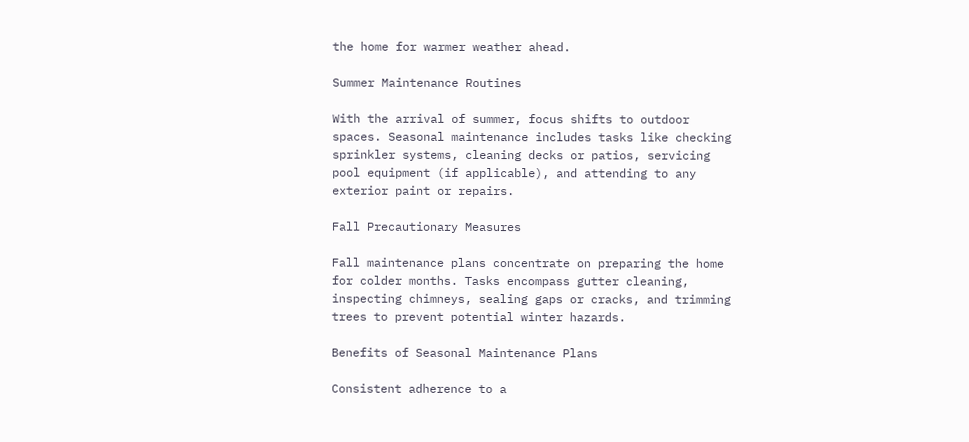the home for warmer weather ahead.

Summer Maintenance Routines

With the arrival of summer, focus shifts to outdoor spaces. Seasonal maintenance includes tasks like checking sprinkler systems, cleaning decks or patios, servicing pool equipment (if applicable), and attending to any exterior paint or repairs.

Fall Precautionary Measures

Fall maintenance plans concentrate on preparing the home for colder months. Tasks encompass gutter cleaning, inspecting chimneys, sealing gaps or cracks, and trimming trees to prevent potential winter hazards.

Benefits of Seasonal Maintenance Plans

Consistent adherence to a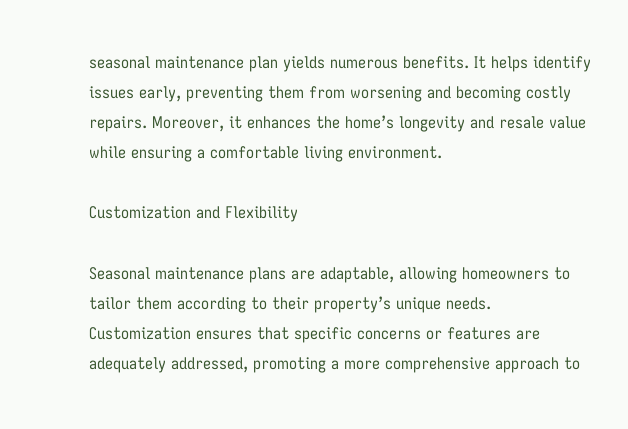seasonal maintenance plan yields numerous benefits. It helps identify issues early, preventing them from worsening and becoming costly repairs. Moreover, it enhances the home’s longevity and resale value while ensuring a comfortable living environment.

Customization and Flexibility

Seasonal maintenance plans are adaptable, allowing homeowners to tailor them according to their property’s unique needs. Customization ensures that specific concerns or features are adequately addressed, promoting a more comprehensive approach to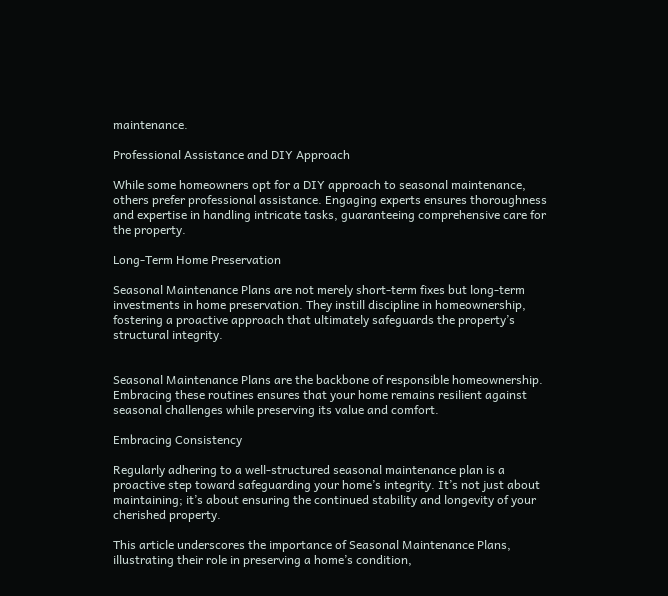maintenance.

Professional Assistance and DIY Approach

While some homeowners opt for a DIY approach to seasonal maintenance, others prefer professional assistance. Engaging experts ensures thoroughness and expertise in handling intricate tasks, guaranteeing comprehensive care for the property.

Long-Term Home Preservation

Seasonal Maintenance Plans are not merely short-term fixes but long-term investments in home preservation. They instill discipline in homeownership, fostering a proactive approach that ultimately safeguards the property’s structural integrity.


Seasonal Maintenance Plans are the backbone of responsible homeownership. Embracing these routines ensures that your home remains resilient against seasonal challenges while preserving its value and comfort.

Embracing Consistency

Regularly adhering to a well-structured seasonal maintenance plan is a proactive step toward safeguarding your home’s integrity. It’s not just about maintaining; it’s about ensuring the continued stability and longevity of your cherished property.

This article underscores the importance of Seasonal Maintenance Plans, illustrating their role in preserving a home’s condition,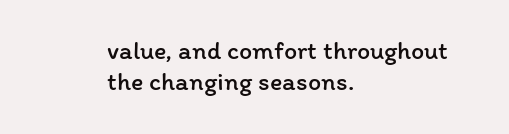value, and comfort throughout the changing seasons.